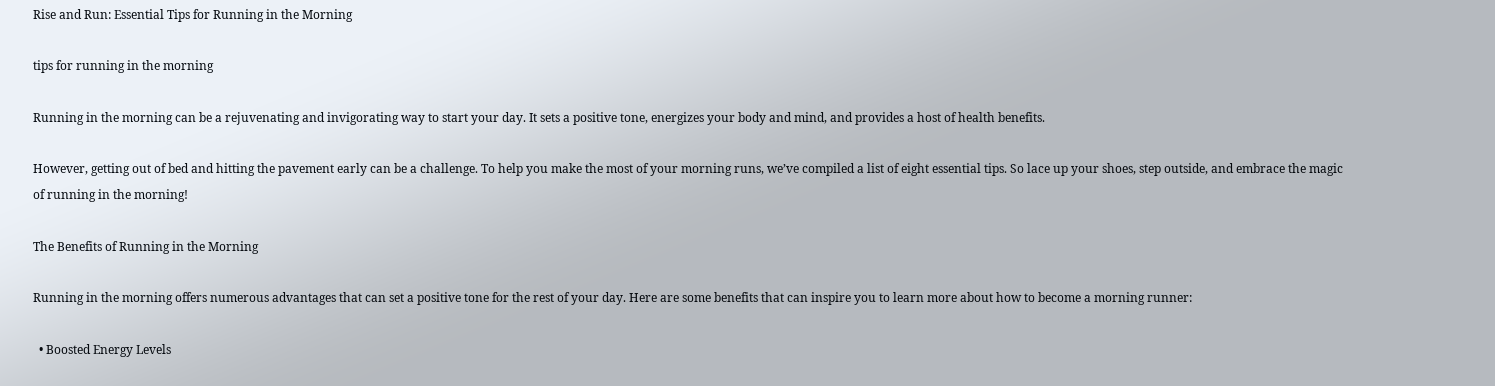Rise and Run: Essential Tips for Running in the Morning

tips for running in the morning

Running in the morning can be a rejuvenating and invigorating way to start your day. It sets a positive tone, energizes your body and mind, and provides a host of health benefits.

However, getting out of bed and hitting the pavement early can be a challenge. To help you make the most of your morning runs, we’ve compiled a list of eight essential tips. So lace up your shoes, step outside, and embrace the magic of running in the morning!

The Benefits of Running in the Morning

Running in the morning offers numerous advantages that can set a positive tone for the rest of your day. Here are some benefits that can inspire you to learn more about how to become a morning runner:

  • Boosted Energy Levels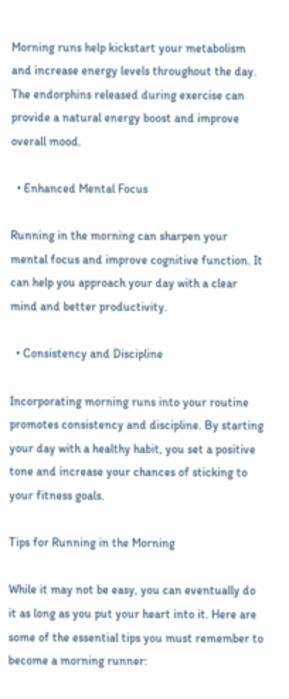Morning runs help kickstart your metabolism and increase energy levels throughout the day. The endorphins released during exercise can provide a natural energy boost and improve overall mood.

  • Enhanced Mental Focus

Running in the morning can sharpen your mental focus and improve cognitive function. It can help you approach your day with a clear mind and better productivity.

  • Consistency and Discipline

Incorporating morning runs into your routine promotes consistency and discipline. By starting your day with a healthy habit, you set a positive tone and increase your chances of sticking to your fitness goals.

Tips for Running in the Morning

While it may not be easy, you can eventually do it as long as you put your heart into it. Here are some of the essential tips you must remember to become a morning runner: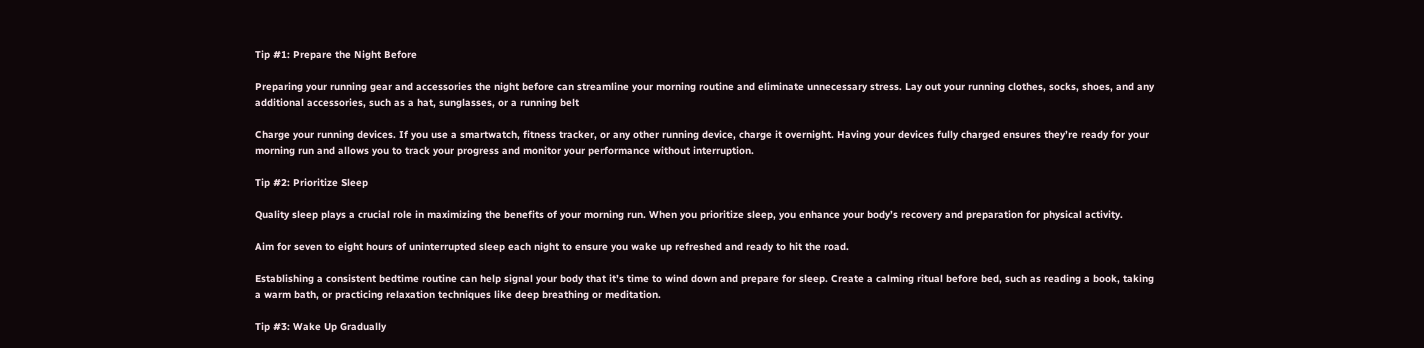Tip #1: Prepare the Night Before

Preparing your running gear and accessories the night before can streamline your morning routine and eliminate unnecessary stress. Lay out your running clothes, socks, shoes, and any additional accessories, such as a hat, sunglasses, or a running belt

Charge your running devices. If you use a smartwatch, fitness tracker, or any other running device, charge it overnight. Having your devices fully charged ensures they’re ready for your morning run and allows you to track your progress and monitor your performance without interruption.

Tip #2: Prioritize Sleep

Quality sleep plays a crucial role in maximizing the benefits of your morning run. When you prioritize sleep, you enhance your body’s recovery and preparation for physical activity.

Aim for seven to eight hours of uninterrupted sleep each night to ensure you wake up refreshed and ready to hit the road.

Establishing a consistent bedtime routine can help signal your body that it’s time to wind down and prepare for sleep. Create a calming ritual before bed, such as reading a book, taking a warm bath, or practicing relaxation techniques like deep breathing or meditation.

Tip #3: Wake Up Gradually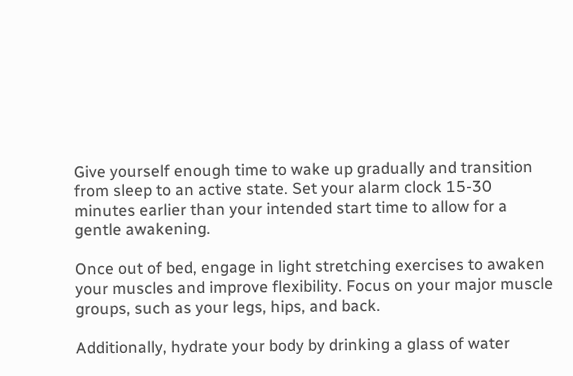Give yourself enough time to wake up gradually and transition from sleep to an active state. Set your alarm clock 15-30 minutes earlier than your intended start time to allow for a gentle awakening.

Once out of bed, engage in light stretching exercises to awaken your muscles and improve flexibility. Focus on your major muscle groups, such as your legs, hips, and back.

Additionally, hydrate your body by drinking a glass of water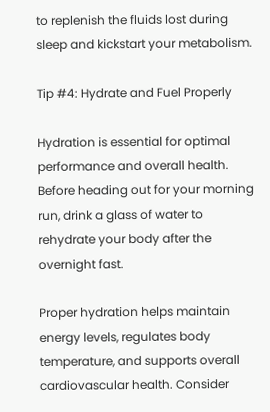to replenish the fluids lost during sleep and kickstart your metabolism.

Tip #4: Hydrate and Fuel Properly

Hydration is essential for optimal performance and overall health. Before heading out for your morning run, drink a glass of water to rehydrate your body after the overnight fast.

Proper hydration helps maintain energy levels, regulates body temperature, and supports overall cardiovascular health. Consider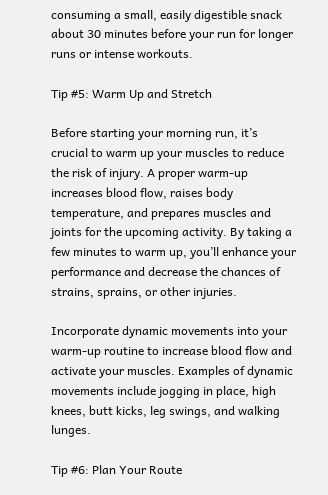consuming a small, easily digestible snack about 30 minutes before your run for longer runs or intense workouts.

Tip #5: Warm Up and Stretch

Before starting your morning run, it’s crucial to warm up your muscles to reduce the risk of injury. A proper warm-up increases blood flow, raises body temperature, and prepares muscles and joints for the upcoming activity. By taking a few minutes to warm up, you’ll enhance your performance and decrease the chances of strains, sprains, or other injuries.

Incorporate dynamic movements into your warm-up routine to increase blood flow and activate your muscles. Examples of dynamic movements include jogging in place, high knees, butt kicks, leg swings, and walking lunges.

Tip #6: Plan Your Route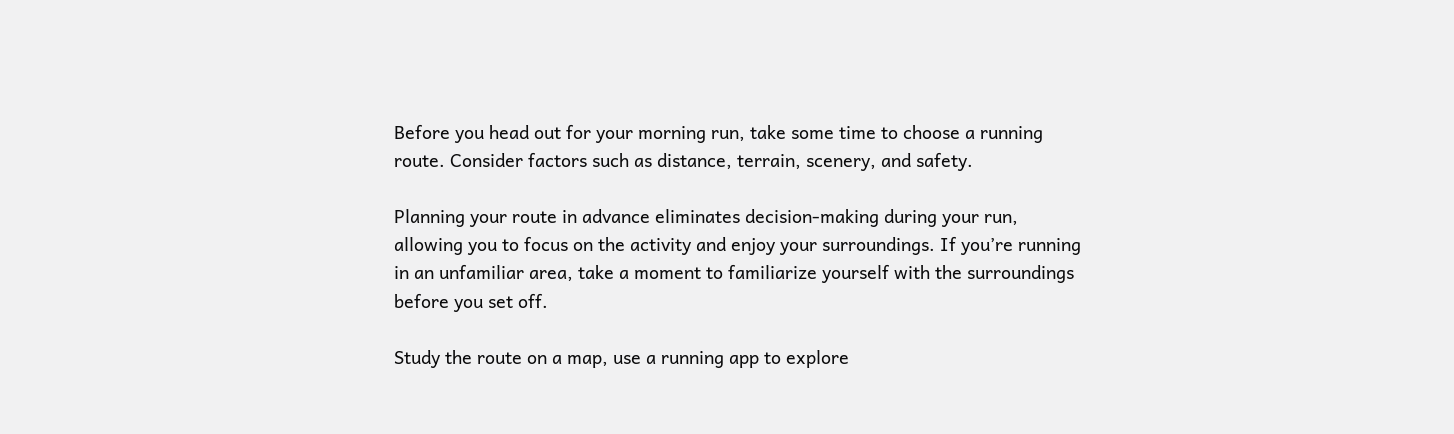Before you head out for your morning run, take some time to choose a running route. Consider factors such as distance, terrain, scenery, and safety.

Planning your route in advance eliminates decision-making during your run, allowing you to focus on the activity and enjoy your surroundings. If you’re running in an unfamiliar area, take a moment to familiarize yourself with the surroundings before you set off.

Study the route on a map, use a running app to explore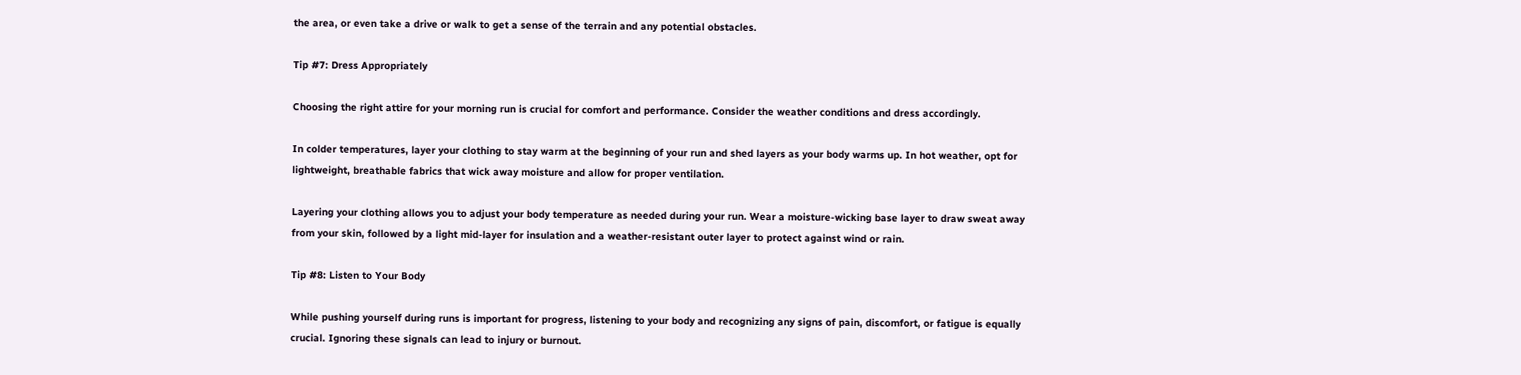the area, or even take a drive or walk to get a sense of the terrain and any potential obstacles.

Tip #7: Dress Appropriately

Choosing the right attire for your morning run is crucial for comfort and performance. Consider the weather conditions and dress accordingly.

In colder temperatures, layer your clothing to stay warm at the beginning of your run and shed layers as your body warms up. In hot weather, opt for lightweight, breathable fabrics that wick away moisture and allow for proper ventilation.

Layering your clothing allows you to adjust your body temperature as needed during your run. Wear a moisture-wicking base layer to draw sweat away from your skin, followed by a light mid-layer for insulation and a weather-resistant outer layer to protect against wind or rain.

Tip #8: Listen to Your Body

While pushing yourself during runs is important for progress, listening to your body and recognizing any signs of pain, discomfort, or fatigue is equally crucial. Ignoring these signals can lead to injury or burnout.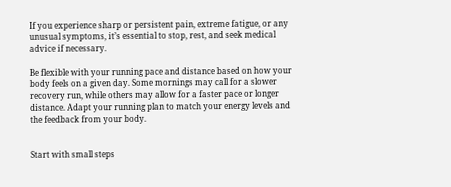If you experience sharp or persistent pain, extreme fatigue, or any unusual symptoms, it’s essential to stop, rest, and seek medical advice if necessary.

Be flexible with your running pace and distance based on how your body feels on a given day. Some mornings may call for a slower recovery run, while others may allow for a faster pace or longer distance. Adapt your running plan to match your energy levels and the feedback from your body.


Start with small steps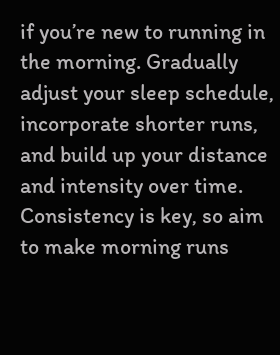if you’re new to running in the morning. Gradually adjust your sleep schedule, incorporate shorter runs, and build up your distance and intensity over time. Consistency is key, so aim to make morning runs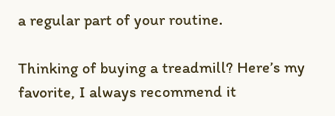a regular part of your routine.

Thinking of buying a treadmill? Here’s my favorite, I always recommend it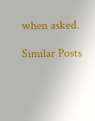when asked.

Similar Posts